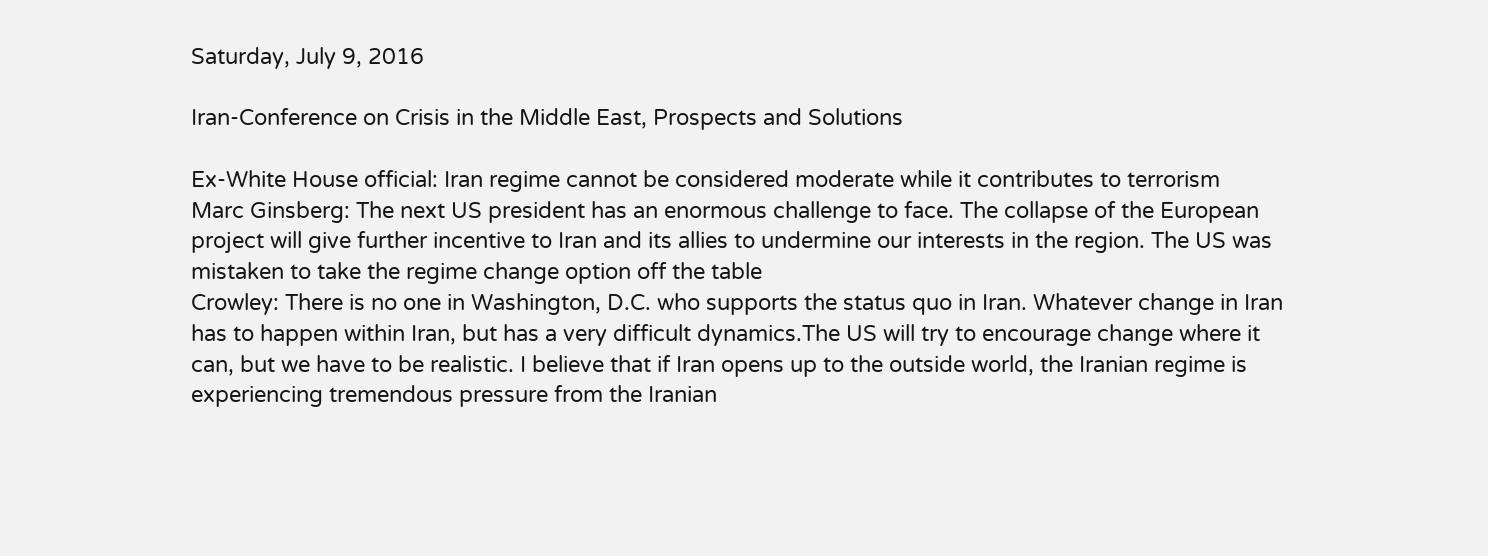Saturday, July 9, 2016

Iran-Conference on Crisis in the Middle East, Prospects and Solutions

Ex-White House official: Iran regime cannot be considered moderate while it contributes to terrorism
Marc Ginsberg: The next US president has an enormous challenge to face. The collapse of the European project will give further incentive to Iran and its allies to undermine our interests in the region. The US was mistaken to take the regime change option off the table
Crowley: There is no one in Washington, D.C. who supports the status quo in Iran. Whatever change in Iran has to happen within Iran, but has a very difficult dynamics.The US will try to encourage change where it can, but we have to be realistic. I believe that if Iran opens up to the outside world, the Iranian regime is experiencing tremendous pressure from the Iranian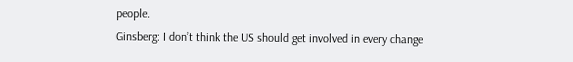people.
Ginsberg: I don’t think the US should get involved in every change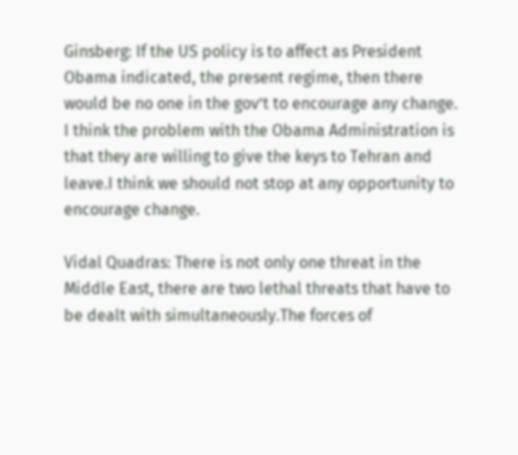Ginsberg: If the US policy is to affect as President Obama indicated, the present regime, then there would be no one in the gov’t to encourage any change. I think the problem with the Obama Administration is that they are willing to give the keys to Tehran and leave.I think we should not stop at any opportunity to encourage change.

Vidal Quadras: There is not only one threat in the Middle East, there are two lethal threats that have to be dealt with simultaneously.The forces of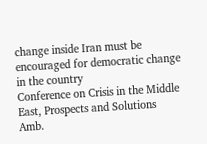change inside Iran must be encouraged for democratic change in the country
Conference on Crisis in the Middle East, Prospects and Solutions
Amb.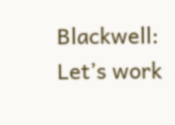Blackwell: Let’s work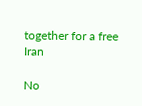together for a free Iran

No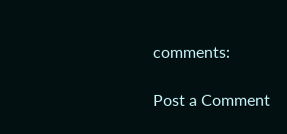comments:

Post a Comment